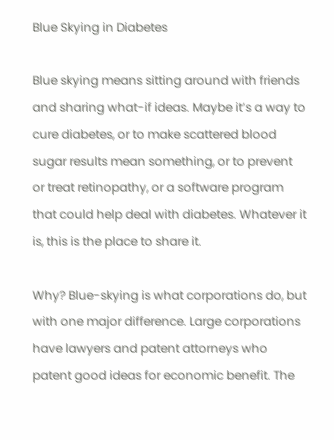Blue Skying in Diabetes

Blue skying means sitting around with friends and sharing what-if ideas. Maybe it’s a way to cure diabetes, or to make scattered blood sugar results mean something, or to prevent or treat retinopathy, or a software program that could help deal with diabetes. Whatever it is, this is the place to share it.

Why? Blue-skying is what corporations do, but with one major difference. Large corporations have lawyers and patent attorneys who patent good ideas for economic benefit. The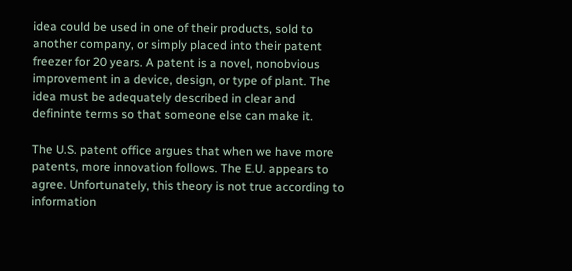idea could be used in one of their products, sold to another company, or simply placed into their patent freezer for 20 years. A patent is a novel, nonobvious improvement in a device, design, or type of plant. The idea must be adequately described in clear and defininte terms so that someone else can make it.

The U.S. patent office argues that when we have more patents, more innovation follows. The E.U. appears to agree. Unfortunately, this theory is not true according to information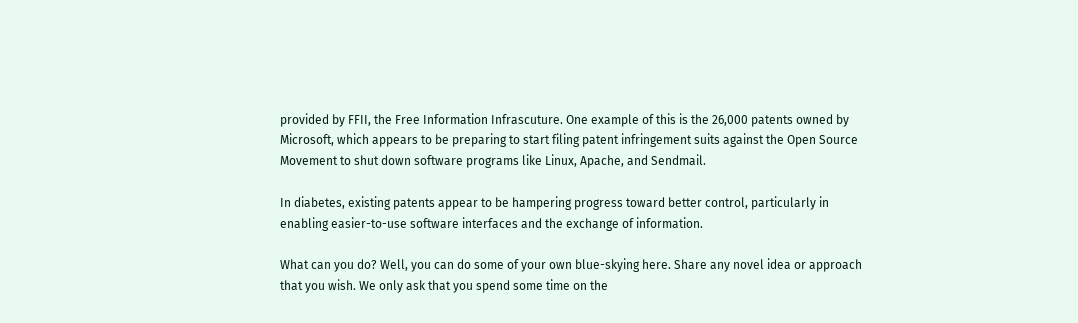provided by FFII, the Free Information Infrascuture. One example of this is the 26,000 patents owned by Microsoft, which appears to be preparing to start filing patent infringement suits against the Open Source Movement to shut down software programs like Linux, Apache, and Sendmail.

In diabetes, existing patents appear to be hampering progress toward better control, particularly in enabling easier-to-use software interfaces and the exchange of information.

What can you do? Well, you can do some of your own blue-skying here. Share any novel idea or approach that you wish. We only ask that you spend some time on the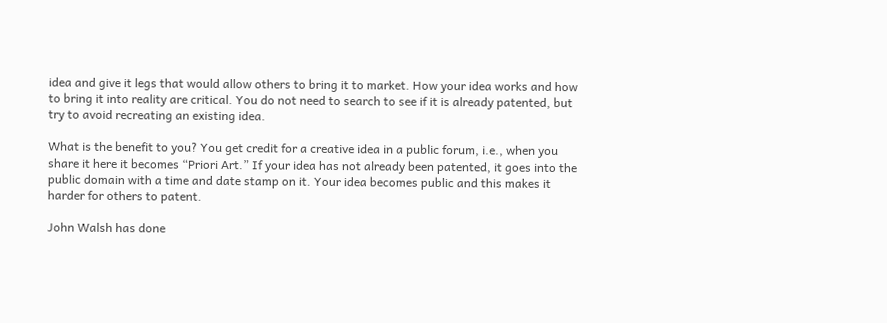idea and give it legs that would allow others to bring it to market. How your idea works and how to bring it into reality are critical. You do not need to search to see if it is already patented, but try to avoid recreating an existing idea.

What is the benefit to you? You get credit for a creative idea in a public forum, i.e., when you share it here it becomes “Priori Art.” If your idea has not already been patented, it goes into the public domain with a time and date stamp on it. Your idea becomes public and this makes it harder for others to patent.

John Walsh has done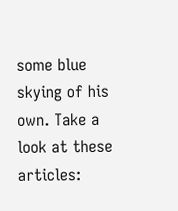some blue skying of his own. Take a look at these articles: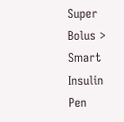Super Bolus > Smart Insulin Pen